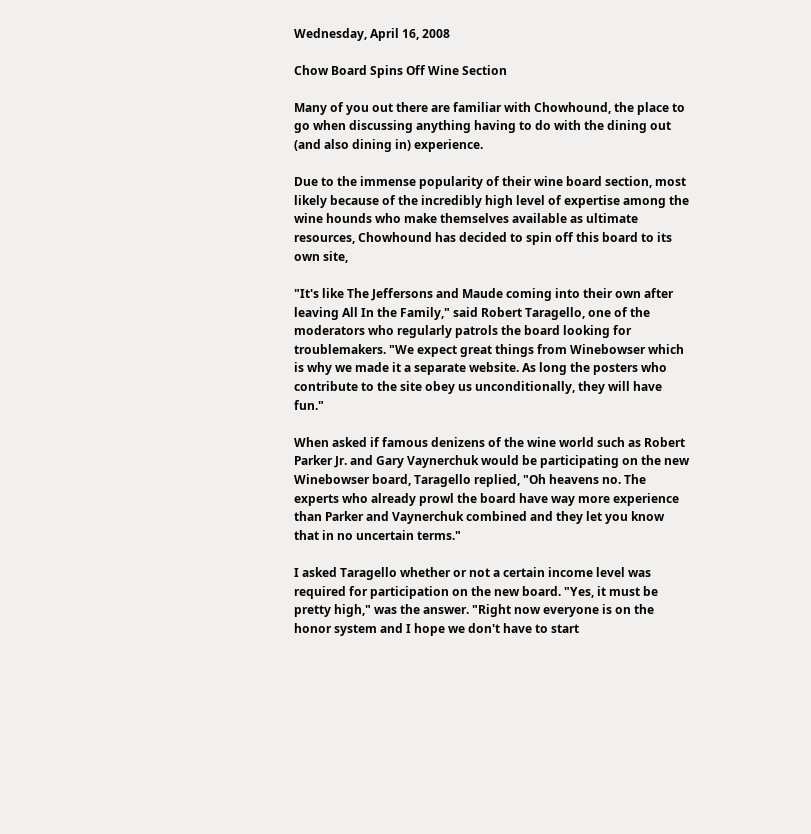Wednesday, April 16, 2008

Chow Board Spins Off Wine Section

Many of you out there are familiar with Chowhound, the place to go when discussing anything having to do with the dining out (and also dining in) experience.

Due to the immense popularity of their wine board section, most likely because of the incredibly high level of expertise among the wine hounds who make themselves available as ultimate resources, Chowhound has decided to spin off this board to its own site,

"It's like The Jeffersons and Maude coming into their own after leaving All In the Family," said Robert Taragello, one of the moderators who regularly patrols the board looking for troublemakers. "We expect great things from Winebowser which is why we made it a separate website. As long the posters who contribute to the site obey us unconditionally, they will have fun."

When asked if famous denizens of the wine world such as Robert Parker Jr. and Gary Vaynerchuk would be participating on the new Winebowser board, Taragello replied, "Oh heavens no. The experts who already prowl the board have way more experience than Parker and Vaynerchuk combined and they let you know that in no uncertain terms."

I asked Taragello whether or not a certain income level was required for participation on the new board. "Yes, it must be pretty high," was the answer. "Right now everyone is on the honor system and I hope we don't have to start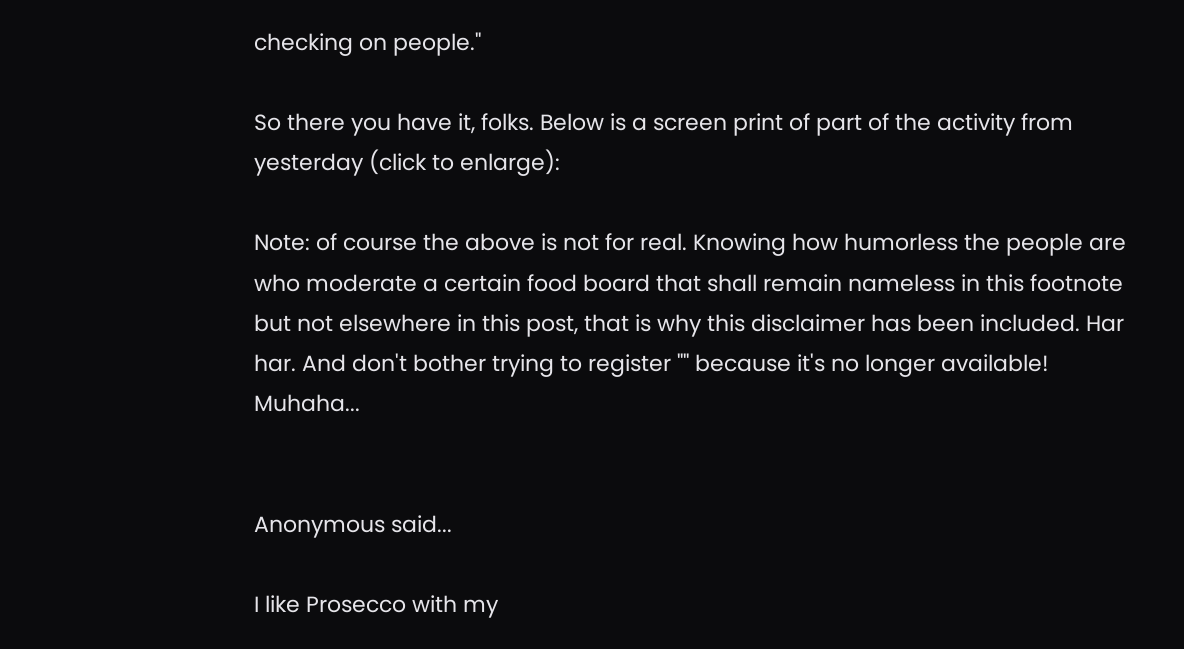checking on people."

So there you have it, folks. Below is a screen print of part of the activity from yesterday (click to enlarge):

Note: of course the above is not for real. Knowing how humorless the people are who moderate a certain food board that shall remain nameless in this footnote but not elsewhere in this post, that is why this disclaimer has been included. Har har. And don't bother trying to register "" because it's no longer available! Muhaha...


Anonymous said...

I like Prosecco with my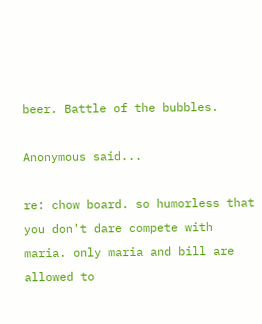beer. Battle of the bubbles.

Anonymous said...

re: chow board. so humorless that you don't dare compete with maria. only maria and bill are allowed to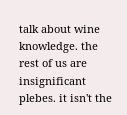talk about wine knowledge. the rest of us are insignificant plebes. it isn't the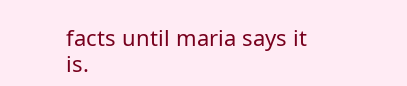facts until maria says it is.